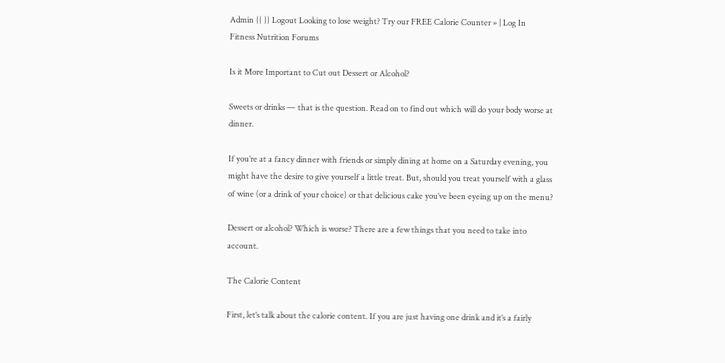Admin {{ }} Logout Looking to lose weight? Try our FREE Calorie Counter » | Log In
Fitness Nutrition Forums

Is it More Important to Cut out Dessert or Alcohol?

Sweets or drinks — that is the question. Read on to find out which will do your body worse at dinner.

If you’re at a fancy dinner with friends or simply dining at home on a Saturday evening, you might have the desire to give yourself a little treat. But, should you treat yourself with a glass of wine (or a drink of your choice) or that delicious cake you’ve been eyeing up on the menu?

Dessert or alcohol? Which is worse? There are a few things that you need to take into account.

The Calorie Content

First, let’s talk about the calorie content. If you are just having one drink and it’s a fairly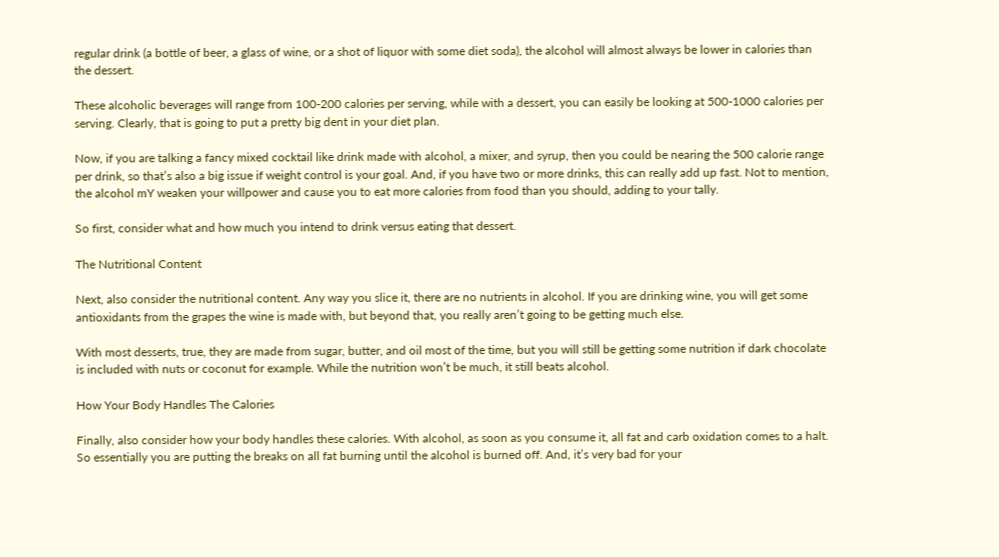regular drink (a bottle of beer, a glass of wine, or a shot of liquor with some diet soda), the alcohol will almost always be lower in calories than the dessert.

These alcoholic beverages will range from 100-200 calories per serving, while with a dessert, you can easily be looking at 500-1000 calories per serving. Clearly, that is going to put a pretty big dent in your diet plan.

Now, if you are talking a fancy mixed cocktail like drink made with alcohol, a mixer, and syrup, then you could be nearing the 500 calorie range per drink, so that’s also a big issue if weight control is your goal. And, if you have two or more drinks, this can really add up fast. Not to mention, the alcohol mY weaken your willpower and cause you to eat more calories from food than you should, adding to your tally.

So first, consider what and how much you intend to drink versus eating that dessert.

The Nutritional Content

Next, also consider the nutritional content. Any way you slice it, there are no nutrients in alcohol. If you are drinking wine, you will get some antioxidants from the grapes the wine is made with, but beyond that, you really aren’t going to be getting much else.

With most desserts, true, they are made from sugar, butter, and oil most of the time, but you will still be getting some nutrition if dark chocolate is included with nuts or coconut for example. While the nutrition won’t be much, it still beats alcohol.

How Your Body Handles The Calories

Finally, also consider how your body handles these calories. With alcohol, as soon as you consume it, all fat and carb oxidation comes to a halt. So essentially you are putting the breaks on all fat burning until the alcohol is burned off. And, it’s very bad for your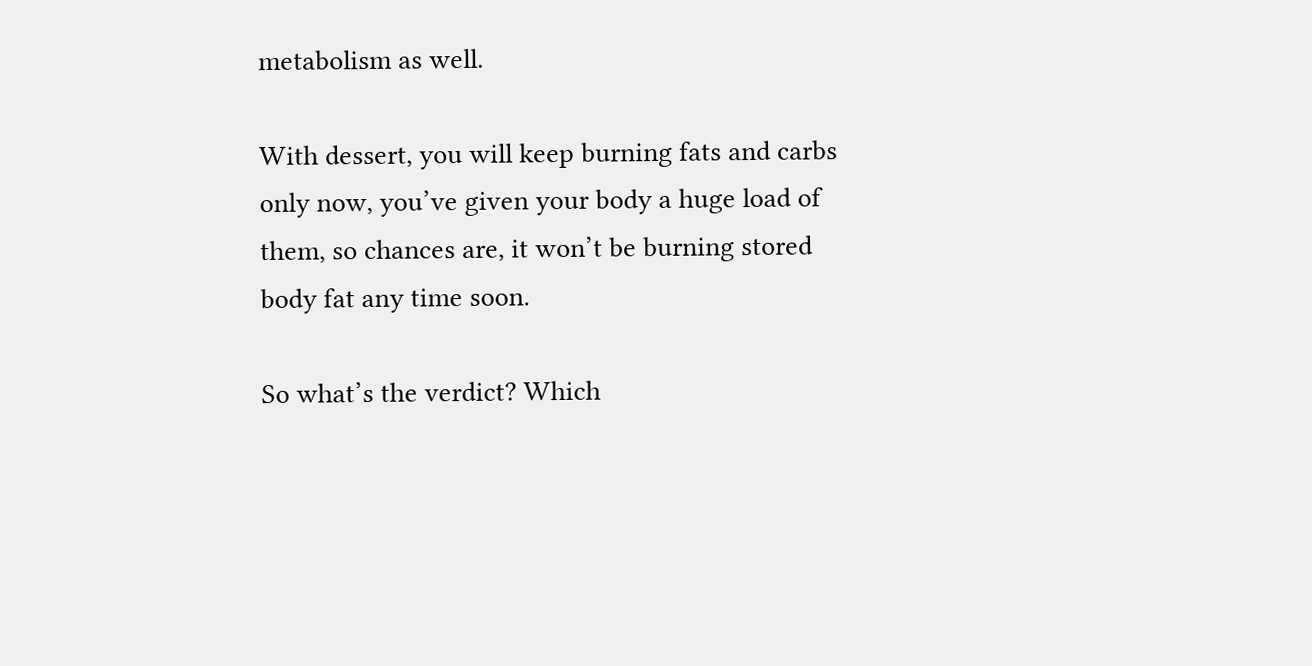metabolism as well.

With dessert, you will keep burning fats and carbs only now, you’ve given your body a huge load of them, so chances are, it won’t be burning stored body fat any time soon.

So what’s the verdict? Which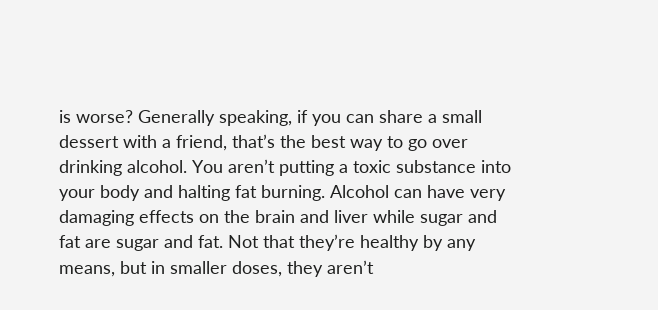is worse? Generally speaking, if you can share a small dessert with a friend, that’s the best way to go over drinking alcohol. You aren’t putting a toxic substance into your body and halting fat burning. Alcohol can have very damaging effects on the brain and liver while sugar and fat are sugar and fat. Not that they’re healthy by any means, but in smaller doses, they aren’t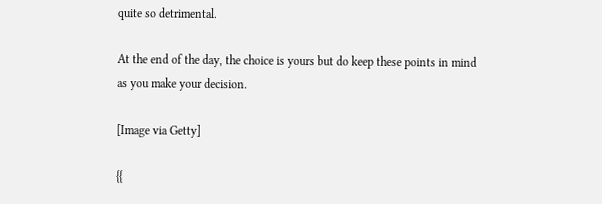quite so detrimental.

At the end of the day, the choice is yours but do keep these points in mind as you make your decision.

[Image via Getty]

{{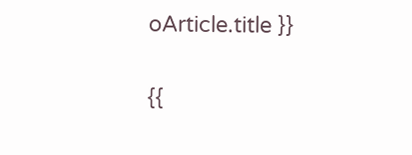oArticle.title }}

{{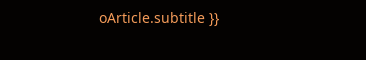oArticle.subtitle }}